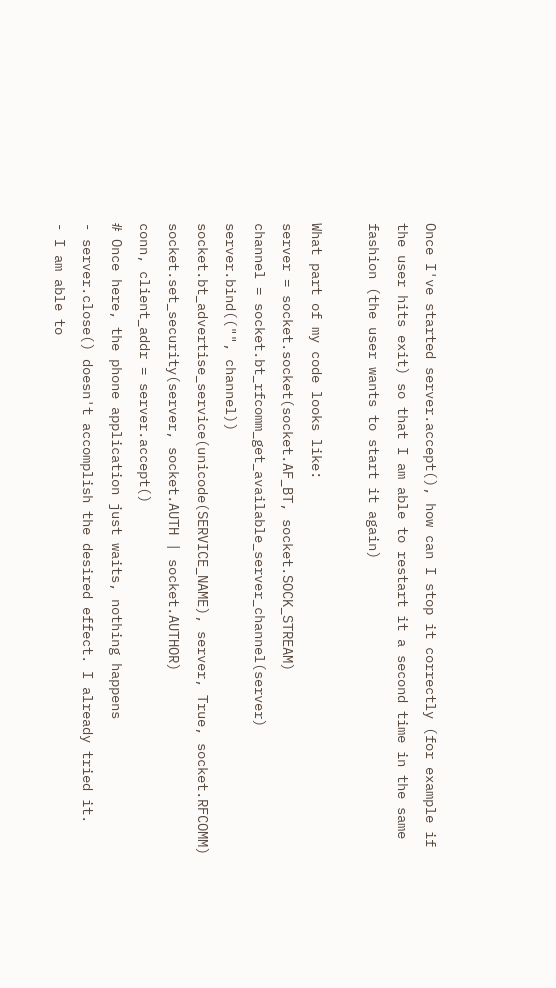Once I've started server.accept(), how can I stop it correctly (for example if the user hits exit) so that I am able to restart it a second time in the same fashion (the user wants to start it again)

What part of my code looks like:
server = socket.socket(socket.AF_BT, socket.SOCK_STREAM)
channel = socket.bt_rfcomm_get_available_server_channel(server)
server.bind(("", channel))
socket.bt_advertise_service(unicode(SERVICE_NAME), server, True, socket.RFCOMM)
socket.set_security(server, socket.AUTH | socket.AUTHOR)
conn, client_addr = server.accept()
# Once here, the phone application just waits, nothing happens
- server.close() doesn't accomplish the desired effect. I already tried it.
- I am able to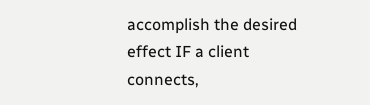accomplish the desired effect IF a client connects,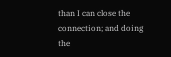than I can close the connection; and doing the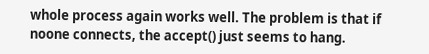whole process again works well. The problem is that if noone connects, the accept() just seems to hang.